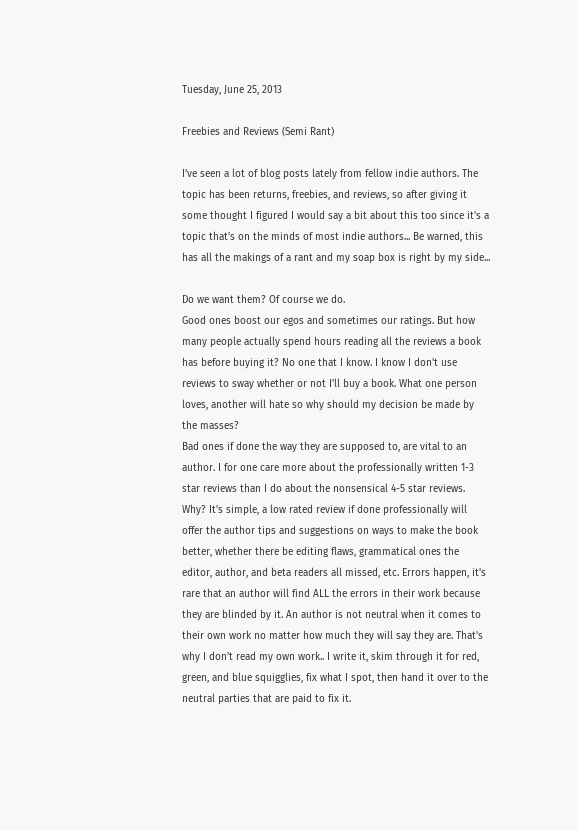Tuesday, June 25, 2013

Freebies and Reviews (Semi Rant)

I've seen a lot of blog posts lately from fellow indie authors. The topic has been returns, freebies, and reviews, so after giving it some thought I figured I would say a bit about this too since it's a topic that's on the minds of most indie authors... Be warned, this has all the makings of a rant and my soap box is right by my side...

Do we want them? Of course we do.
Good ones boost our egos and sometimes our ratings. But how many people actually spend hours reading all the reviews a book has before buying it? No one that I know. I know I don't use reviews to sway whether or not I'll buy a book. What one person loves, another will hate so why should my decision be made by the masses?
Bad ones if done the way they are supposed to, are vital to an author. I for one care more about the professionally written 1-3 star reviews than I do about the nonsensical 4-5 star reviews. Why? It's simple, a low rated review if done professionally will offer the author tips and suggestions on ways to make the book better, whether there be editing flaws, grammatical ones the editor, author, and beta readers all missed, etc. Errors happen, it's rare that an author will find ALL the errors in their work because they are blinded by it. An author is not neutral when it comes to their own work no matter how much they will say they are. That's why I don't read my own work.. I write it, skim through it for red, green, and blue squigglies, fix what I spot, then hand it over to the neutral parties that are paid to fix it.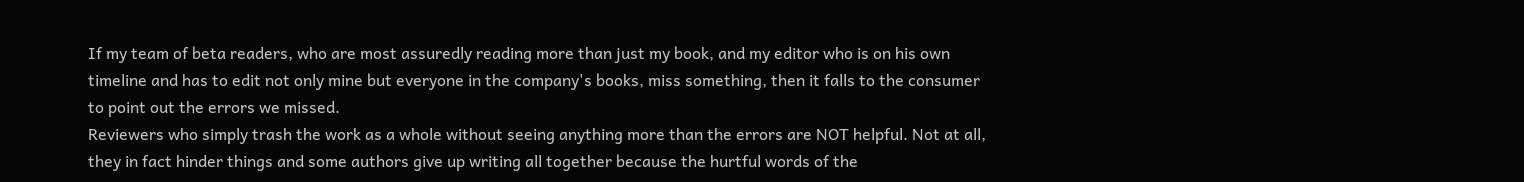If my team of beta readers, who are most assuredly reading more than just my book, and my editor who is on his own timeline and has to edit not only mine but everyone in the company's books, miss something, then it falls to the consumer to point out the errors we missed.
Reviewers who simply trash the work as a whole without seeing anything more than the errors are NOT helpful. Not at all, they in fact hinder things and some authors give up writing all together because the hurtful words of the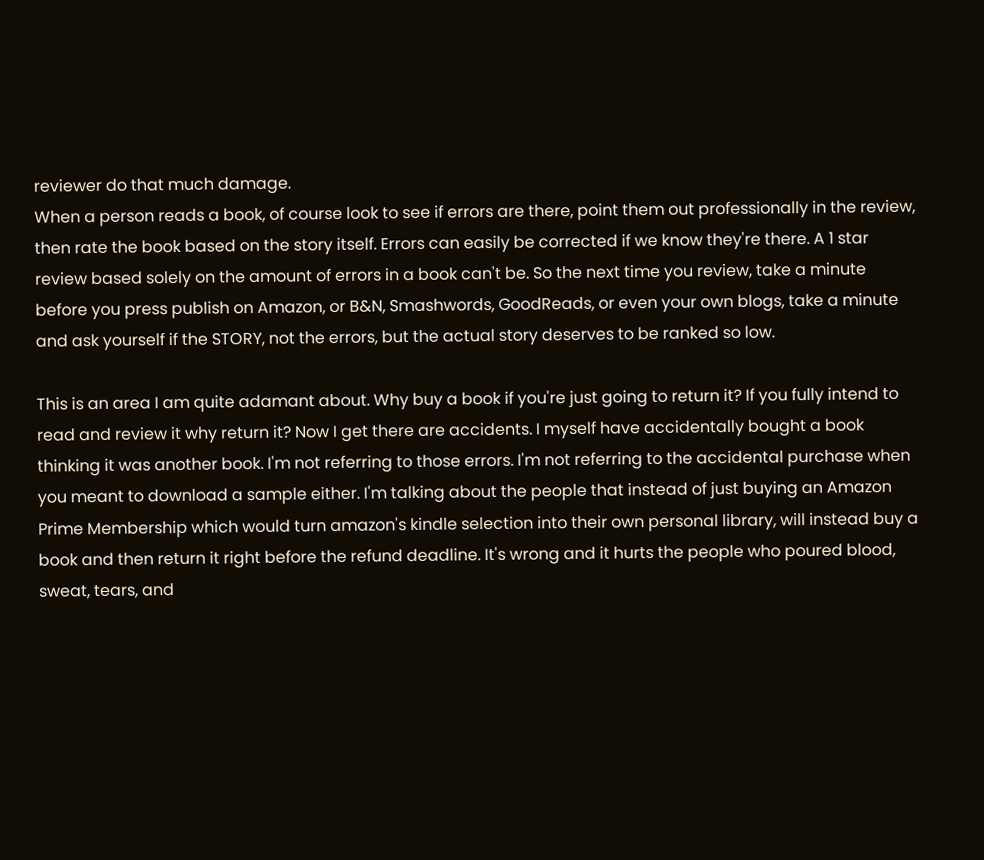reviewer do that much damage.
When a person reads a book, of course look to see if errors are there, point them out professionally in the review, then rate the book based on the story itself. Errors can easily be corrected if we know they're there. A 1 star review based solely on the amount of errors in a book can't be. So the next time you review, take a minute before you press publish on Amazon, or B&N, Smashwords, GoodReads, or even your own blogs, take a minute and ask yourself if the STORY, not the errors, but the actual story deserves to be ranked so low.

This is an area I am quite adamant about. Why buy a book if you're just going to return it? If you fully intend to read and review it why return it? Now I get there are accidents. I myself have accidentally bought a book thinking it was another book. I'm not referring to those errors. I'm not referring to the accidental purchase when you meant to download a sample either. I'm talking about the people that instead of just buying an Amazon Prime Membership which would turn amazon's kindle selection into their own personal library, will instead buy a book and then return it right before the refund deadline. It's wrong and it hurts the people who poured blood, sweat, tears, and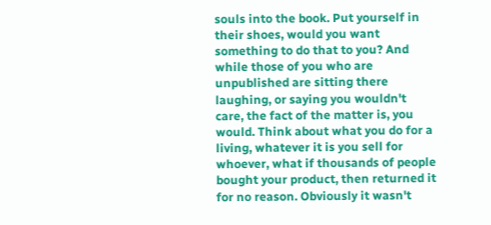souls into the book. Put yourself in their shoes, would you want something to do that to you? And while those of you who are unpublished are sitting there laughing, or saying you wouldn't care, the fact of the matter is, you would. Think about what you do for a living, whatever it is you sell for whoever, what if thousands of people bought your product, then returned it for no reason. Obviously it wasn't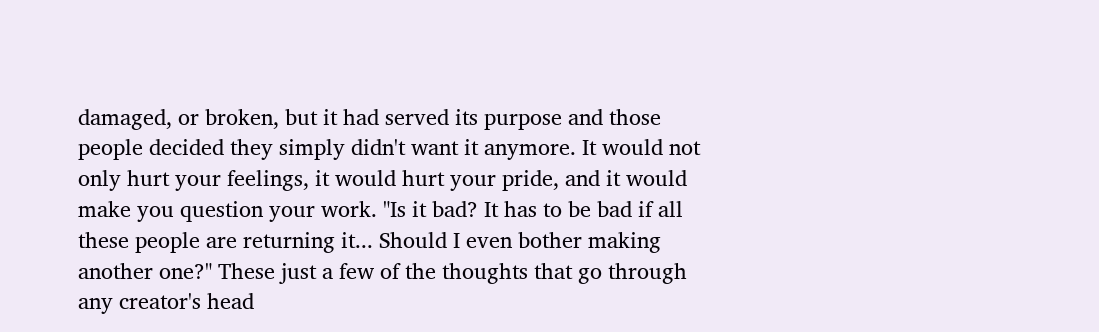damaged, or broken, but it had served its purpose and those people decided they simply didn't want it anymore. It would not only hurt your feelings, it would hurt your pride, and it would make you question your work. "Is it bad? It has to be bad if all these people are returning it... Should I even bother making another one?" These just a few of the thoughts that go through any creator's head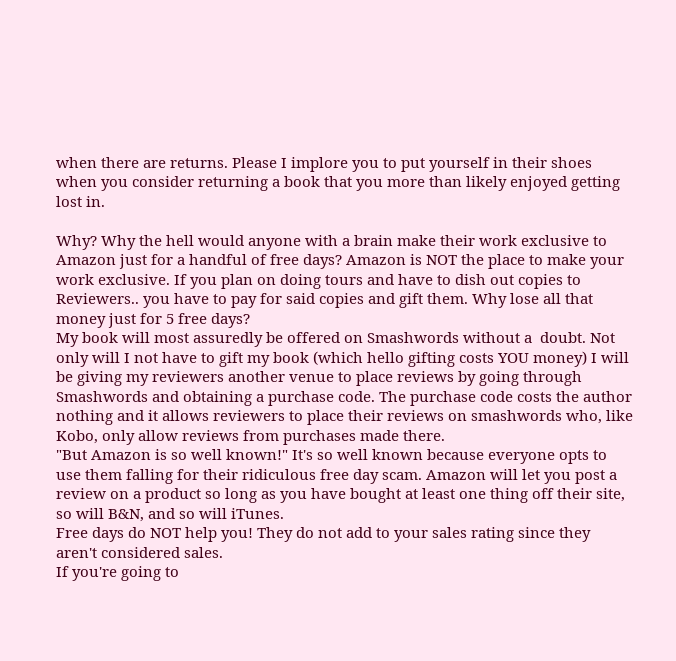when there are returns. Please I implore you to put yourself in their shoes when you consider returning a book that you more than likely enjoyed getting lost in.

Why? Why the hell would anyone with a brain make their work exclusive to Amazon just for a handful of free days? Amazon is NOT the place to make your work exclusive. If you plan on doing tours and have to dish out copies to Reviewers.. you have to pay for said copies and gift them. Why lose all that money just for 5 free days?
My book will most assuredly be offered on Smashwords without a  doubt. Not only will I not have to gift my book (which hello gifting costs YOU money) I will be giving my reviewers another venue to place reviews by going through Smashwords and obtaining a purchase code. The purchase code costs the author nothing and it allows reviewers to place their reviews on smashwords who, like Kobo, only allow reviews from purchases made there.
"But Amazon is so well known!" It's so well known because everyone opts to use them falling for their ridiculous free day scam. Amazon will let you post a review on a product so long as you have bought at least one thing off their site, so will B&N, and so will iTunes.
Free days do NOT help you! They do not add to your sales rating since they aren't considered sales.
If you're going to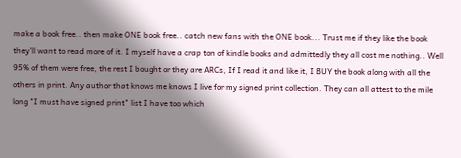make a book free.. then make ONE book free.. catch new fans with the ONE book... Trust me if they like the book they'll want to read more of it. I myself have a crap ton of kindle books and admittedly they all cost me nothing.. Well 95% of them were free, the rest I bought or they are ARCs, If I read it and like it, I BUY the book along with all the others in print. Any author that knows me knows I live for my signed print collection. They can all attest to the mile long "I must have signed print" list I have too which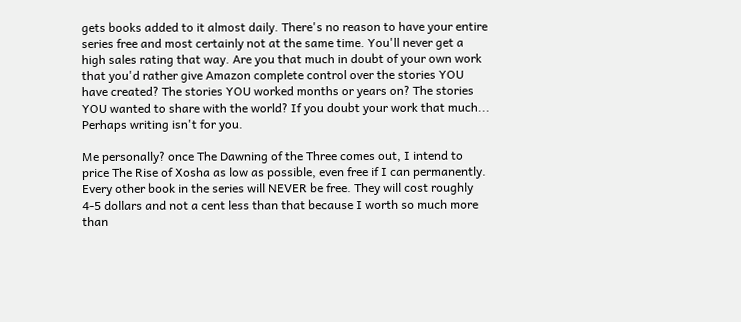gets books added to it almost daily. There's no reason to have your entire series free and most certainly not at the same time. You'll never get a high sales rating that way. Are you that much in doubt of your own work that you'd rather give Amazon complete control over the stories YOU have created? The stories YOU worked months or years on? The stories YOU wanted to share with the world? If you doubt your work that much... Perhaps writing isn't for you.

Me personally? once The Dawning of the Three comes out, I intend to price The Rise of Xosha as low as possible, even free if I can permanently. Every other book in the series will NEVER be free. They will cost roughly 4-5 dollars and not a cent less than that because I worth so much more than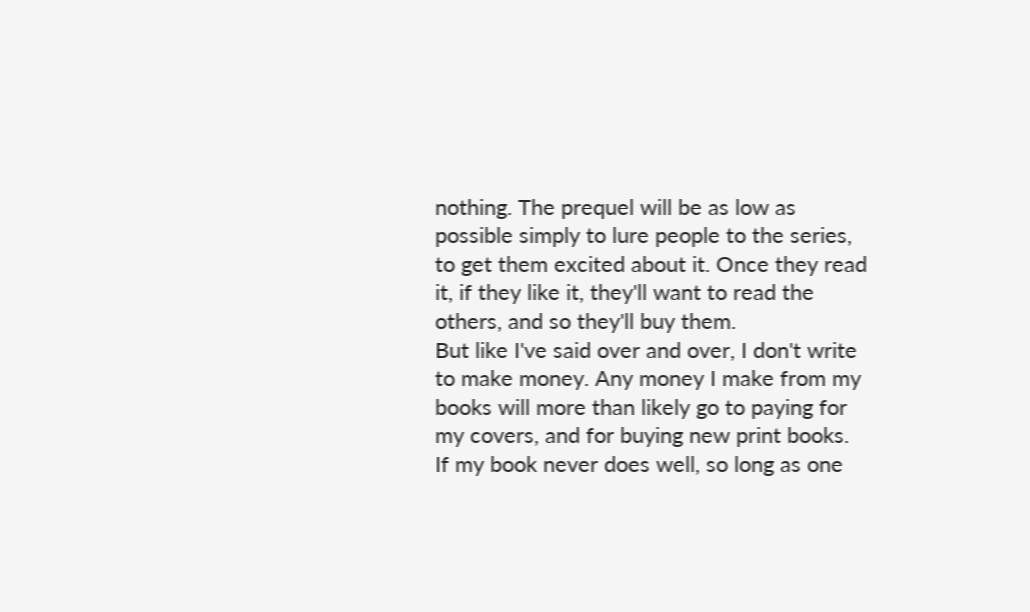nothing. The prequel will be as low as possible simply to lure people to the series, to get them excited about it. Once they read it, if they like it, they'll want to read the others, and so they'll buy them.
But like I've said over and over, I don't write to make money. Any money I make from my books will more than likely go to paying for my covers, and for buying new print books.
If my book never does well, so long as one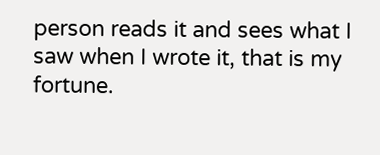person reads it and sees what I saw when I wrote it, that is my fortune.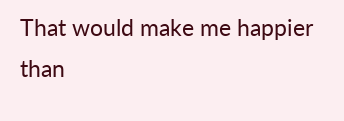That would make me happier than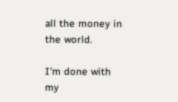all the money in the world.

I'm done with my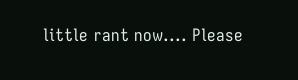little rant now.... Please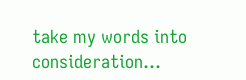take my words into consideration...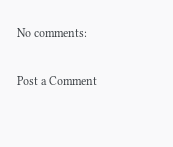No comments:

Post a Comment